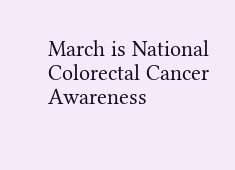March is National Colorectal Cancer Awareness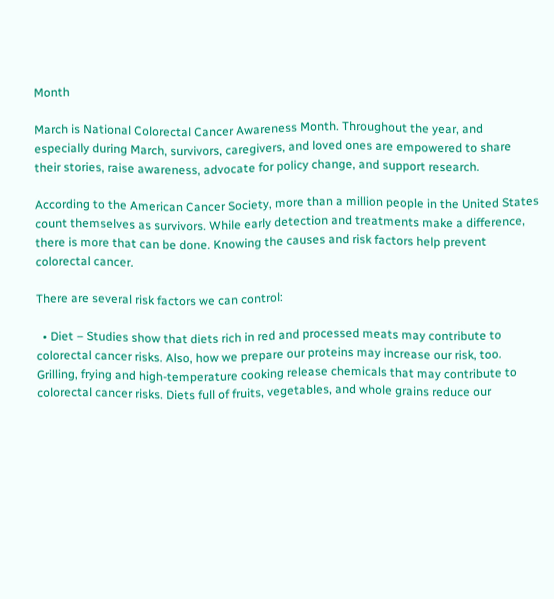Month

March is National Colorectal Cancer Awareness Month. Throughout the year, and especially during March, survivors, caregivers, and loved ones are empowered to share their stories, raise awareness, advocate for policy change, and support research.

According to the American Cancer Society, more than a million people in the United States count themselves as survivors. While early detection and treatments make a difference, there is more that can be done. Knowing the causes and risk factors help prevent colorectal cancer.

There are several risk factors we can control:

  • Diet – Studies show that diets rich in red and processed meats may contribute to colorectal cancer risks. Also, how we prepare our proteins may increase our risk, too. Grilling, frying and high-temperature cooking release chemicals that may contribute to colorectal cancer risks. Diets full of fruits, vegetables, and whole grains reduce our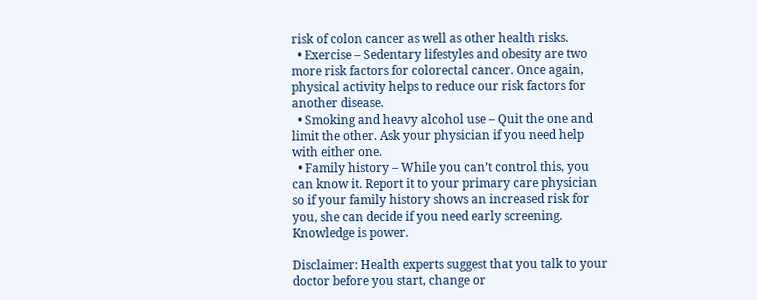risk of colon cancer as well as other health risks.
  • Exercise – Sedentary lifestyles and obesity are two more risk factors for colorectal cancer. Once again, physical activity helps to reduce our risk factors for another disease.
  • Smoking and heavy alcohol use – Quit the one and limit the other. Ask your physician if you need help with either one.
  • Family history – While you can’t control this, you can know it. Report it to your primary care physician so if your family history shows an increased risk for you, she can decide if you need early screening. Knowledge is power.

Disclaimer: Health experts suggest that you talk to your doctor before you start, change or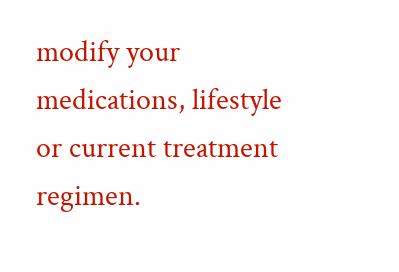modify your medications, lifestyle or current treatment regimen.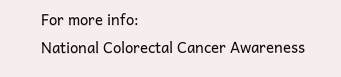For more info:
National Colorectal Cancer Awareness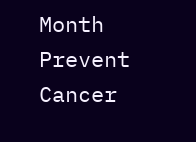Month
Prevent Cancer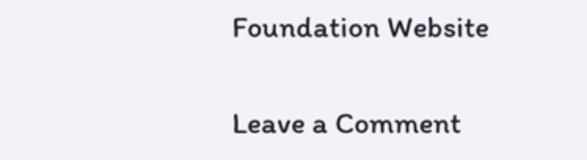Foundation Website

Leave a Comment